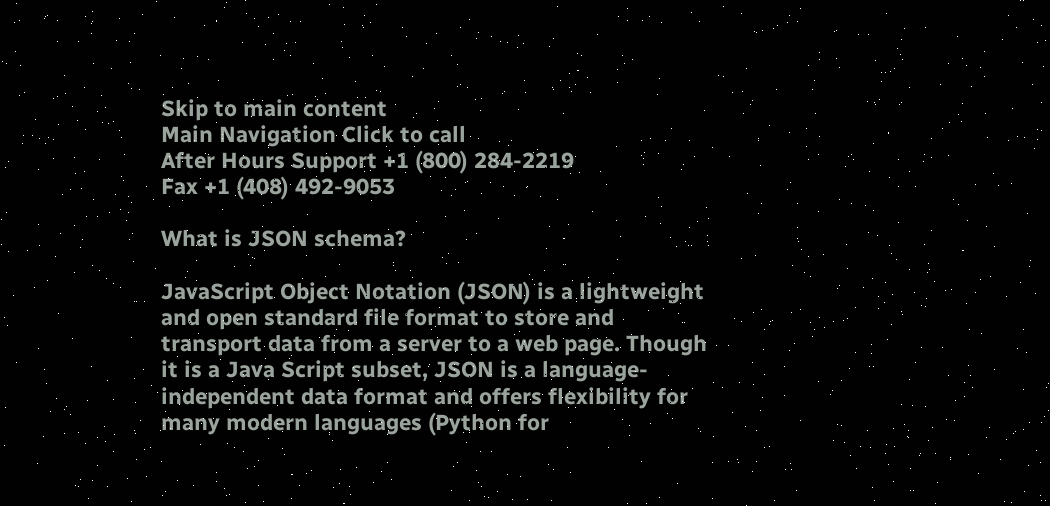Skip to main content
Main Navigation Click to call
After Hours Support +1 (800) 284-2219
Fax +1 (408) 492-9053

What is JSON schema?

JavaScript Object Notation (JSON) is a lightweight and open standard file format to store and transport data from a server to a web page. Though it is a Java Script subset, JSON is a language-independent data format and offers flexibility for many modern languages (Python for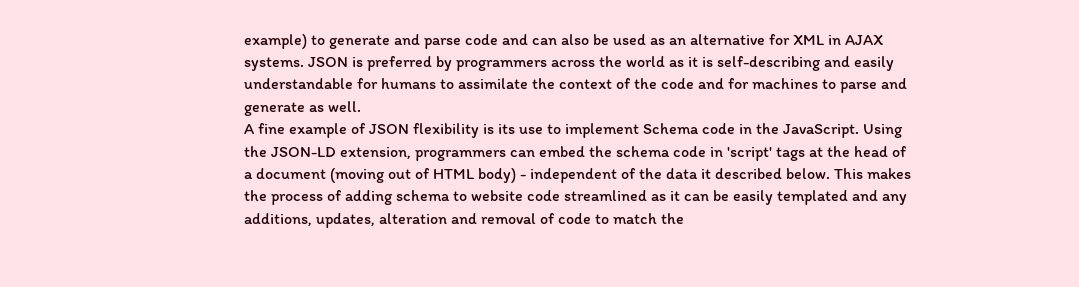example) to generate and parse code and can also be used as an alternative for XML in AJAX systems. JSON is preferred by programmers across the world as it is self-describing and easily understandable for humans to assimilate the context of the code and for machines to parse and generate as well.
A fine example of JSON flexibility is its use to implement Schema code in the JavaScript. Using the JSON-LD extension, programmers can embed the schema code in 'script' tags at the head of a document (moving out of HTML body) - independent of the data it described below. This makes the process of adding schema to website code streamlined as it can be easily templated and any additions, updates, alteration and removal of code to match the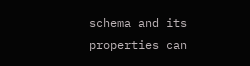schema and its properties can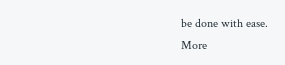be done with ease.
More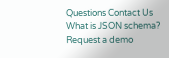Questions Contact Us
What is JSON schema?
Request a demo